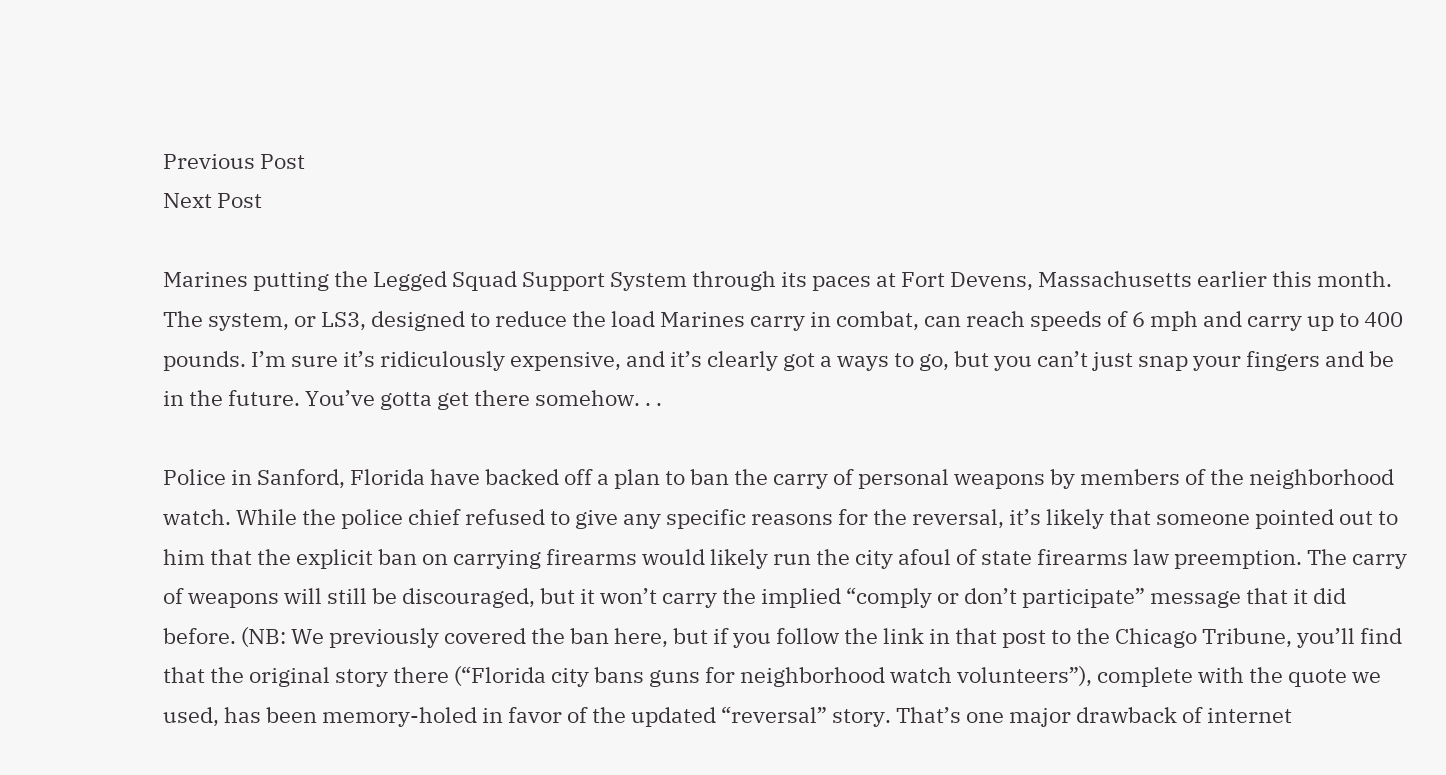Previous Post
Next Post

Marines putting the Legged Squad Support System through its paces at Fort Devens, Massachusetts earlier this month. The system, or LS3, designed to reduce the load Marines carry in combat, can reach speeds of 6 mph and carry up to 400 pounds. I’m sure it’s ridiculously expensive, and it’s clearly got a ways to go, but you can’t just snap your fingers and be in the future. You’ve gotta get there somehow. . .

Police in Sanford, Florida have backed off a plan to ban the carry of personal weapons by members of the neighborhood watch. While the police chief refused to give any specific reasons for the reversal, it’s likely that someone pointed out to him that the explicit ban on carrying firearms would likely run the city afoul of state firearms law preemption. The carry of weapons will still be discouraged, but it won’t carry the implied “comply or don’t participate” message that it did before. (NB: We previously covered the ban here, but if you follow the link in that post to the Chicago Tribune, you’ll find that the original story there (“Florida city bans guns for neighborhood watch volunteers”), complete with the quote we used, has been memory-holed in favor of the updated “reversal” story. That’s one major drawback of internet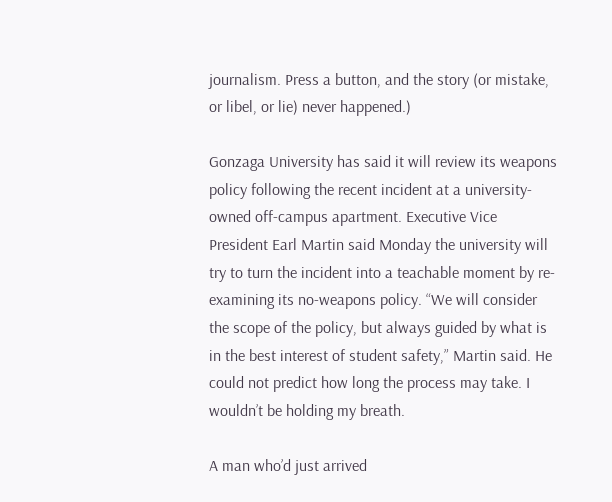journalism. Press a button, and the story (or mistake, or libel, or lie) never happened.)

Gonzaga University has said it will review its weapons policy following the recent incident at a university-owned off-campus apartment. Executive Vice President Earl Martin said Monday the university will try to turn the incident into a teachable moment by re-examining its no-weapons policy. “We will consider the scope of the policy, but always guided by what is in the best interest of student safety,” Martin said. He could not predict how long the process may take. I wouldn’t be holding my breath.

A man who’d just arrived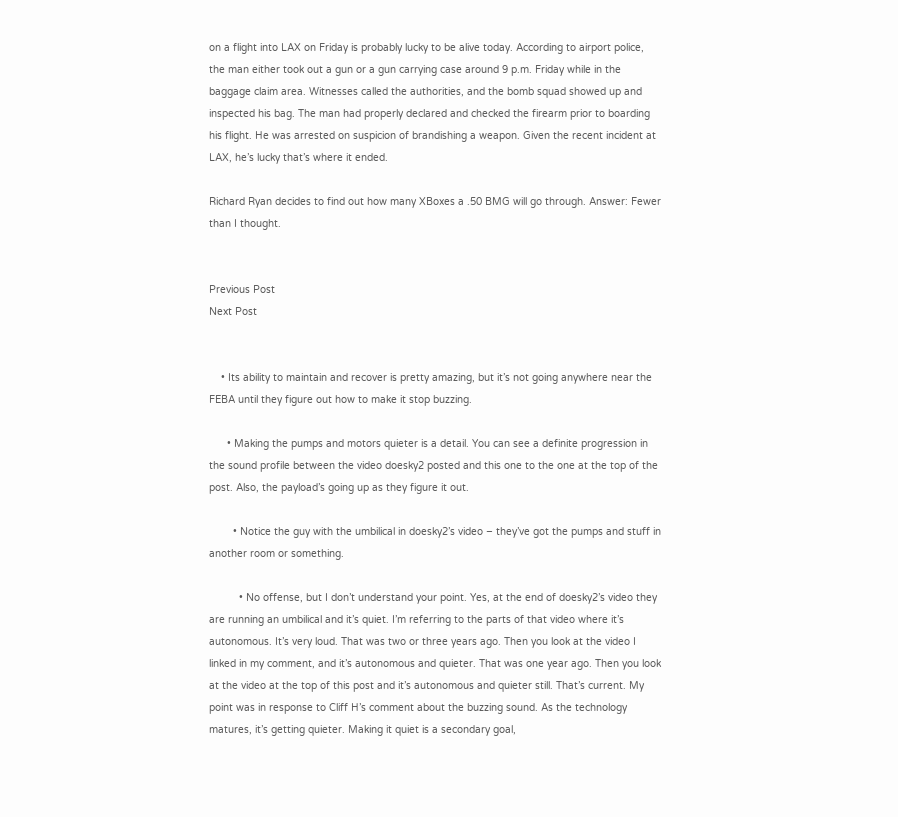on a flight into LAX on Friday is probably lucky to be alive today. According to airport police, the man either took out a gun or a gun carrying case around 9 p.m. Friday while in the baggage claim area. Witnesses called the authorities, and the bomb squad showed up and inspected his bag. The man had properly declared and checked the firearm prior to boarding his flight. He was arrested on suspicion of brandishing a weapon. Given the recent incident at LAX, he’s lucky that’s where it ended.

Richard Ryan decides to find out how many XBoxes a .50 BMG will go through. Answer: Fewer than I thought.


Previous Post
Next Post


    • Its ability to maintain and recover is pretty amazing, but it’s not going anywhere near the FEBA until they figure out how to make it stop buzzing.

      • Making the pumps and motors quieter is a detail. You can see a definite progression in the sound profile between the video doesky2 posted and this one to the one at the top of the post. Also, the payload’s going up as they figure it out.

        • Notice the guy with the umbilical in doesky2’s video – they’ve got the pumps and stuff in another room or something.

          • No offense, but I don’t understand your point. Yes, at the end of doesky2’s video they are running an umbilical and it’s quiet. I’m referring to the parts of that video where it’s autonomous. It’s very loud. That was two or three years ago. Then you look at the video I linked in my comment, and it’s autonomous and quieter. That was one year ago. Then you look at the video at the top of this post and it’s autonomous and quieter still. That’s current. My point was in response to Cliff H’s comment about the buzzing sound. As the technology matures, it’s getting quieter. Making it quiet is a secondary goal,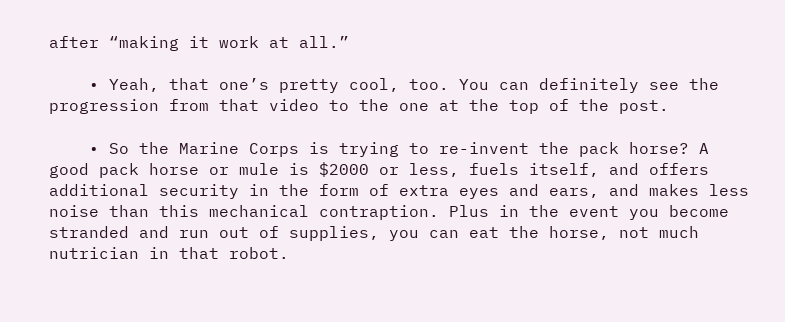after “making it work at all.”

    • Yeah, that one’s pretty cool, too. You can definitely see the progression from that video to the one at the top of the post.

    • So the Marine Corps is trying to re-invent the pack horse? A good pack horse or mule is $2000 or less, fuels itself, and offers additional security in the form of extra eyes and ears, and makes less noise than this mechanical contraption. Plus in the event you become stranded and run out of supplies, you can eat the horse, not much nutrician in that robot.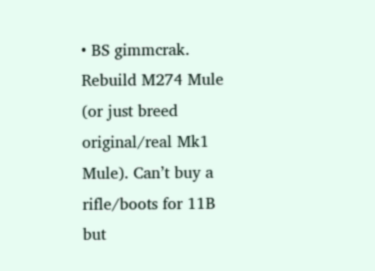• BS gimmcrak. Rebuild M274 Mule (or just breed original/real Mk1 Mule). Can’t buy a rifle/boots for 11B but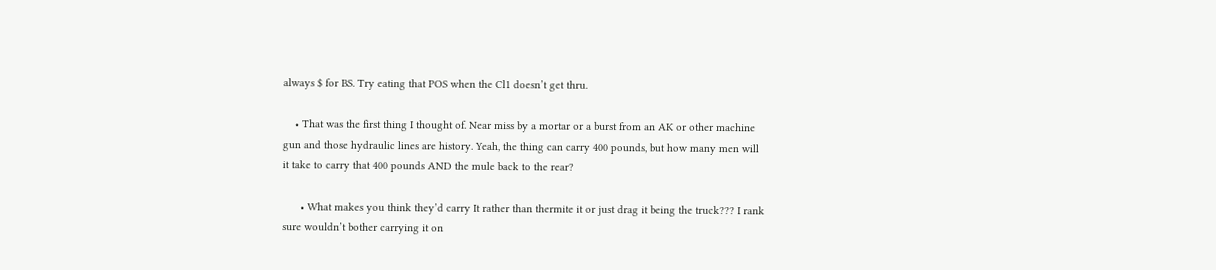always $ for BS. Try eating that POS when the Cl1 doesn’t get thru.

    • That was the first thing I thought of. Near miss by a mortar or a burst from an AK or other machine gun and those hydraulic lines are history. Yeah, the thing can carry 400 pounds, but how many men will it take to carry that 400 pounds AND the mule back to the rear?

      • What makes you think they’d carry It rather than thermite it or just drag it being the truck??? I rank sure wouldn’t bother carrying it on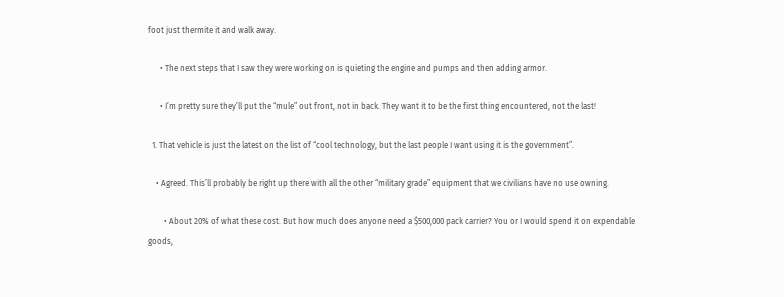foot just thermite it and walk away.

      • The next steps that I saw they were working on is quieting the engine and pumps and then adding armor.

      • I’m pretty sure they’ll put the “mule” out front, not in back. They want it to be the first thing encountered, not the last!

  1. That vehicle is just the latest on the list of “cool technology, but the last people I want using it is the government”.

    • Agreed. This’ll probably be right up there with all the other “military grade” equipment that we civilians have no use owning.

        • About 20% of what these cost. But how much does anyone need a $500,000 pack carrier? You or I would spend it on expendable goods,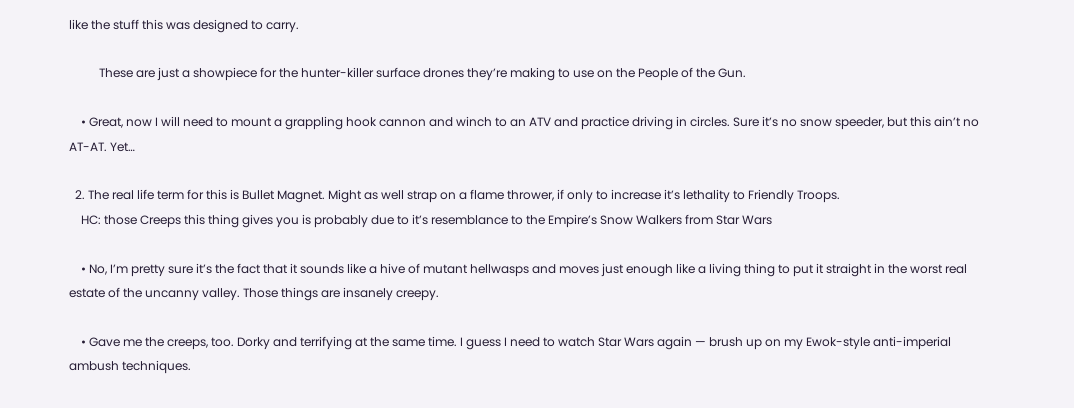like the stuff this was designed to carry.

          These are just a showpiece for the hunter-killer surface drones they’re making to use on the People of the Gun.

    • Great, now I will need to mount a grappling hook cannon and winch to an ATV and practice driving in circles. Sure it’s no snow speeder, but this ain’t no AT-AT. Yet…

  2. The real life term for this is Bullet Magnet. Might as well strap on a flame thrower, if only to increase it’s lethality to Friendly Troops.
    HC: those Creeps this thing gives you is probably due to it’s resemblance to the Empire’s Snow Walkers from Star Wars

    • No, I’m pretty sure it’s the fact that it sounds like a hive of mutant hellwasps and moves just enough like a living thing to put it straight in the worst real estate of the uncanny valley. Those things are insanely creepy.

    • Gave me the creeps, too. Dorky and terrifying at the same time. I guess I need to watch Star Wars again — brush up on my Ewok-style anti-imperial ambush techniques.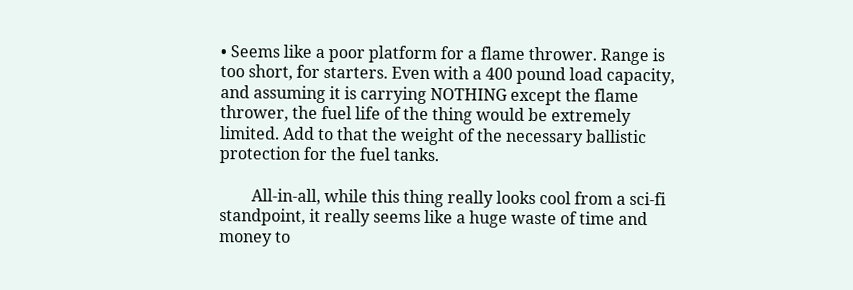• Seems like a poor platform for a flame thrower. Range is too short, for starters. Even with a 400 pound load capacity, and assuming it is carrying NOTHING except the flame thrower, the fuel life of the thing would be extremely limited. Add to that the weight of the necessary ballistic protection for the fuel tanks.

        All-in-all, while this thing really looks cool from a sci-fi standpoint, it really seems like a huge waste of time and money to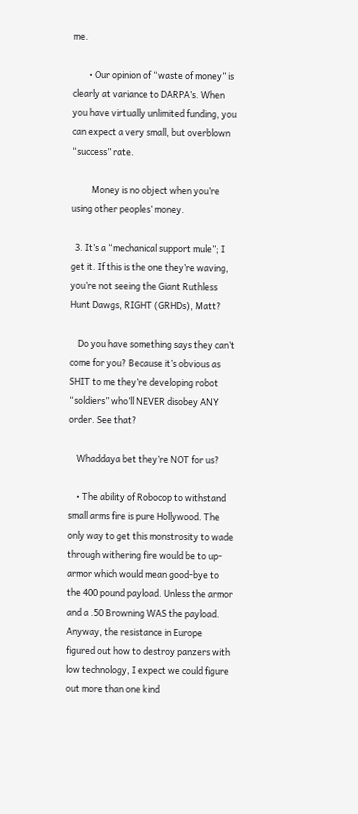me.

        • Our opinion of “waste of money” is clearly at variance to DARPA’s. When you have virtually unlimited funding, you can expect a very small, but overblown “success” rate.

          Money is no object when you’re using other peoples’ money.

  3. It’s a “mechanical support mule”; I get it. If this is the one they’re waving, you’re not seeing the Giant Ruthless Hunt Dawgs, RIGHT (GRHDs), Matt?

    Do you have something says they can’t come for you? Because it’s obvious as SHIT to me they’re developing robot “soldiers” who’ll NEVER disobey ANY order. See that?

    Whaddaya bet they’re NOT for us?

    • The ability of Robocop to withstand small arms fire is pure Hollywood. The only way to get this monstrosity to wade through withering fire would be to up-armor which would mean good-bye to the 400 pound payload. Unless the armor and a .50 Browning WAS the payload. Anyway, the resistance in Europe figured out how to destroy panzers with low technology, I expect we could figure out more than one kind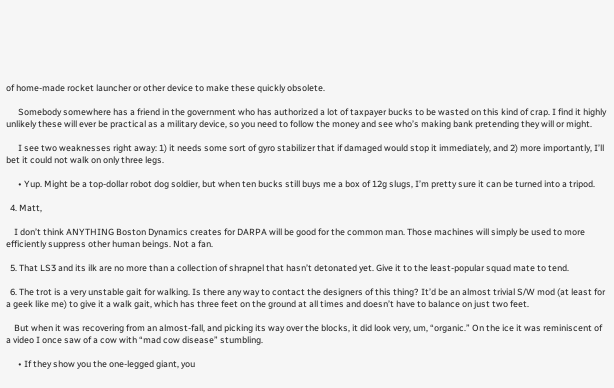of home-made rocket launcher or other device to make these quickly obsolete.

      Somebody somewhere has a friend in the government who has authorized a lot of taxpayer bucks to be wasted on this kind of crap. I find it highly unlikely these will ever be practical as a military device, so you need to follow the money and see who’s making bank pretending they will or might.

      I see two weaknesses right away: 1) it needs some sort of gyro stabilizer that if damaged would stop it immediately, and 2) more importantly, I’ll bet it could not walk on only three legs.

      • Yup. Might be a top-dollar robot dog soldier, but when ten bucks still buys me a box of 12g slugs, I’m pretty sure it can be turned into a tripod.

  4. Matt,

    I don’t think ANYTHING Boston Dynamics creates for DARPA will be good for the common man. Those machines will simply be used to more efficiently suppress other human beings. Not a fan.

  5. That LS3 and its ilk are no more than a collection of shrapnel that hasn’t detonated yet. Give it to the least-popular squad mate to tend.

  6. The trot is a very unstable gait for walking. Is there any way to contact the designers of this thing? It’d be an almost trivial S/W mod (at least for a geek like me) to give it a walk gait, which has three feet on the ground at all times and doesn’t have to balance on just two feet.

    But when it was recovering from an almost-fall, and picking its way over the blocks, it did look very, um, “organic.” On the ice it was reminiscent of a video I once saw of a cow with “mad cow disease” stumbling.

      • If they show you the one-legged giant, you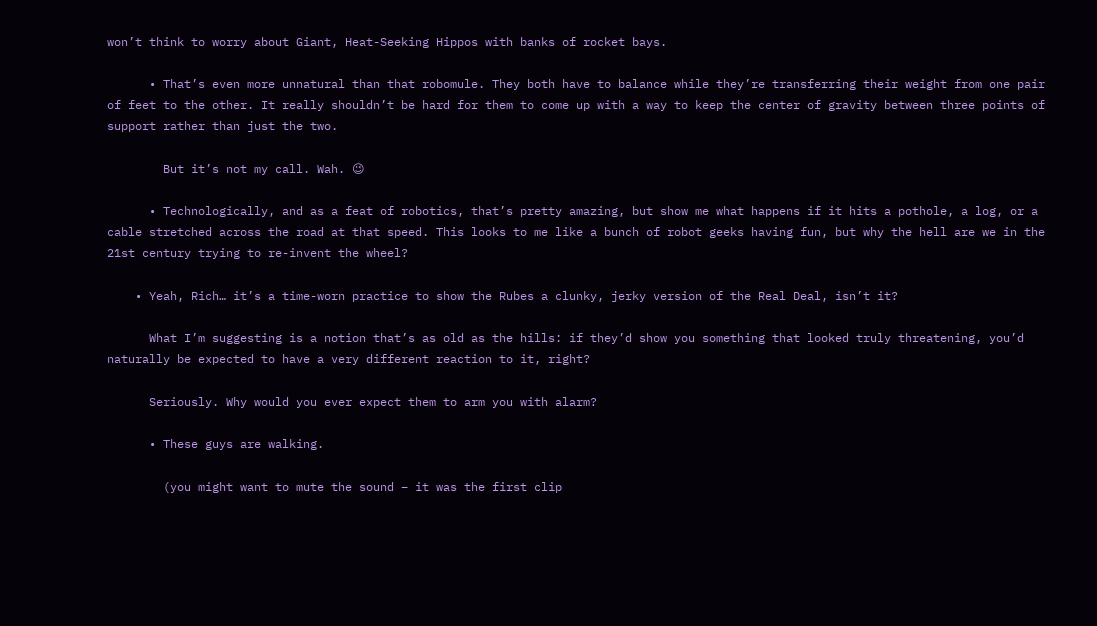won’t think to worry about Giant, Heat-Seeking Hippos with banks of rocket bays.

      • That’s even more unnatural than that robomule. They both have to balance while they’re transferring their weight from one pair of feet to the other. It really shouldn’t be hard for them to come up with a way to keep the center of gravity between three points of support rather than just the two.

        But it’s not my call. Wah. 😉

      • Technologically, and as a feat of robotics, that’s pretty amazing, but show me what happens if it hits a pothole, a log, or a cable stretched across the road at that speed. This looks to me like a bunch of robot geeks having fun, but why the hell are we in the 21st century trying to re-invent the wheel?

    • Yeah, Rich… it’s a time-worn practice to show the Rubes a clunky, jerky version of the Real Deal, isn’t it?

      What I’m suggesting is a notion that’s as old as the hills: if they’d show you something that looked truly threatening, you’d naturally be expected to have a very different reaction to it, right?

      Seriously. Why would you ever expect them to arm you with alarm?

      • These guys are walking.

        (you might want to mute the sound – it was the first clip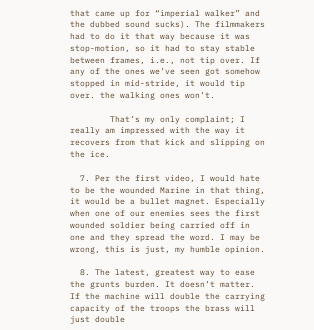that came up for “imperial walker” and the dubbed sound sucks). The filmmakers had to do it that way because it was stop-motion, so it had to stay stable between frames, i.e., not tip over. If any of the ones we’ve seen got somehow stopped in mid-stride, it would tip over. the walking ones won’t.

        That’s my only complaint; I really am impressed with the way it recovers from that kick and slipping on the ice.

  7. Per the first video, I would hate to be the wounded Marine in that thing, it would be a bullet magnet. Especially when one of our enemies sees the first wounded soldier being carried off in one and they spread the word. I may be wrong, this is just, my humble opinion.

  8. The latest, greatest way to ease the grunts burden. It doesn’t matter. If the machine will double the carrying capacity of the troops the brass will just double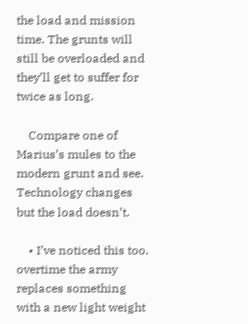the load and mission time. The grunts will still be overloaded and they’ll get to suffer for twice as long.

    Compare one of Marius’s mules to the modern grunt and see. Technology changes but the load doesn’t.

    • I’ve noticed this too. overtime the army replaces something with a new light weight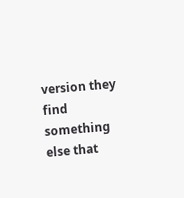version they find something else that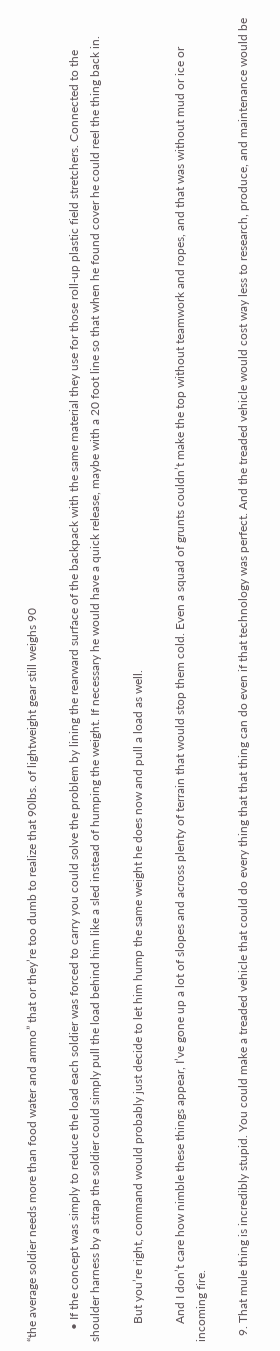“the average soldier needs more than food water and ammo” that or they’re too dumb to realize that 90lbs. of lightweight gear still weighs 90

    • If the concept was simply to reduce the load each soldier was forced to carry you could solve the problem by lining the rearward surface of the backpack with the same material they use for those roll-up plastic field stretchers. Connected to the shoulder harness by a strap the soldier could simply pull the load behind him like a sled instead of humping the weight. If necessary he would have a quick release, maybe with a 20 foot line so that when he found cover he could reel the thing back in.

      But you’re right, command would probably just decide to let him hump the same weight he does now and pull a load as well.

      And I don’t care how nimble these things appear, I’ve gone up a lot of slopes and across plenty of terrain that would stop them cold. Even a squad of grunts couldn’t make the top without teamwork and ropes, and that was without mud or ice or incoming fire.

  9. That mule thing is incredibly stupid. You could make a treaded vehicle that could do every thing that that thing can do even if that technology was perfect. And the treaded vehicle would cost way less to research, produce, and maintenance would be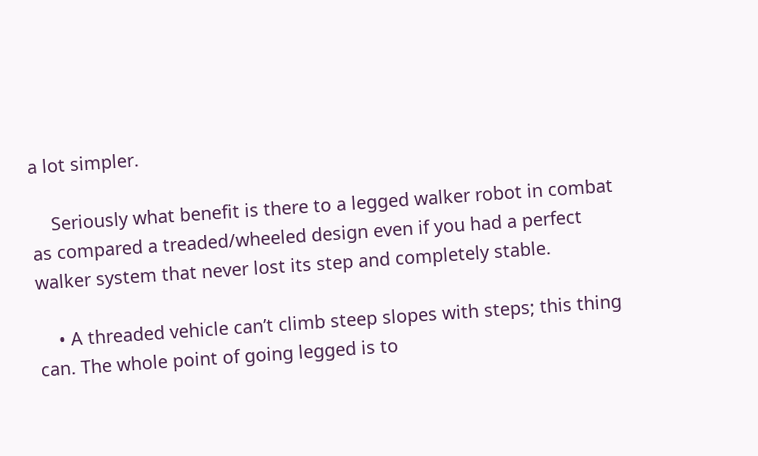a lot simpler.

    Seriously what benefit is there to a legged walker robot in combat as compared a treaded/wheeled design even if you had a perfect walker system that never lost its step and completely stable.

    • A threaded vehicle can’t climb steep slopes with steps; this thing can. The whole point of going legged is to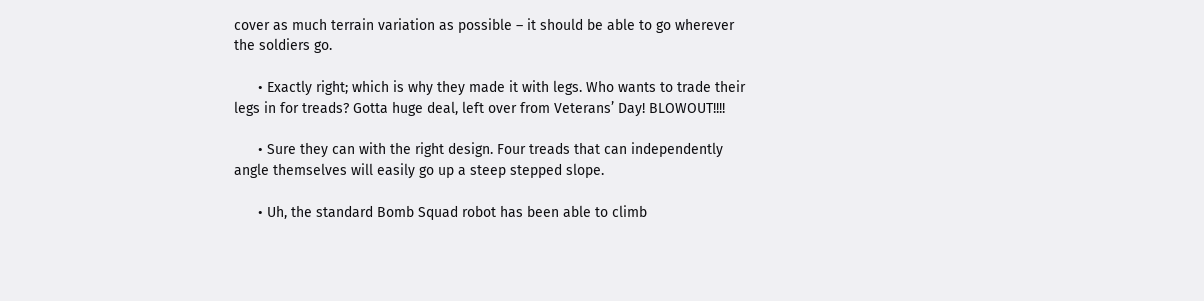cover as much terrain variation as possible – it should be able to go wherever the soldiers go.

      • Exactly right; which is why they made it with legs. Who wants to trade their legs in for treads? Gotta huge deal, left over from Veterans’ Day! BLOWOUT!!!!

      • Sure they can with the right design. Four treads that can independently angle themselves will easily go up a steep stepped slope.

      • Uh, the standard Bomb Squad robot has been able to climb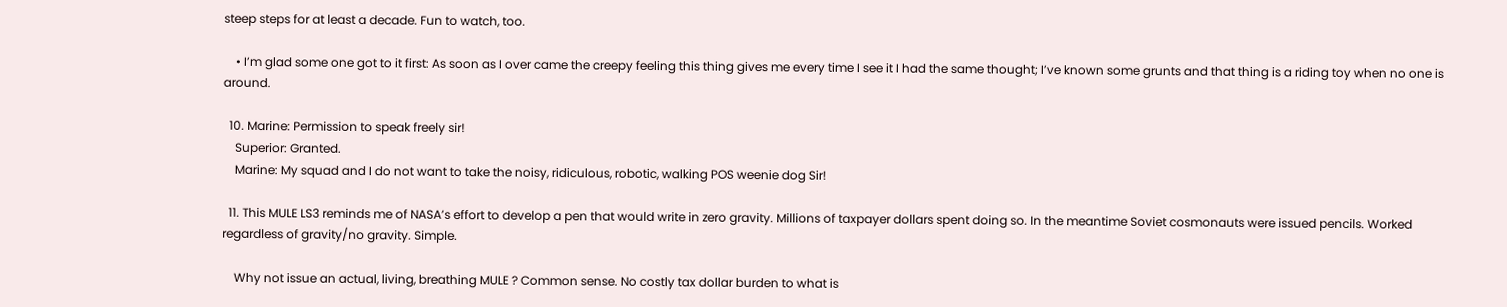steep steps for at least a decade. Fun to watch, too.

    • I’m glad some one got to it first: As soon as I over came the creepy feeling this thing gives me every time I see it I had the same thought; I’ve known some grunts and that thing is a riding toy when no one is around.

  10. Marine: Permission to speak freely sir!
    Superior: Granted.
    Marine: My squad and I do not want to take the noisy, ridiculous, robotic, walking POS weenie dog Sir!

  11. This MULE LS3 reminds me of NASA’s effort to develop a pen that would write in zero gravity. Millions of taxpayer dollars spent doing so. In the meantime Soviet cosmonauts were issued pencils. Worked regardless of gravity/no gravity. Simple.

    Why not issue an actual, living, breathing MULE ? Common sense. No costly tax dollar burden to what is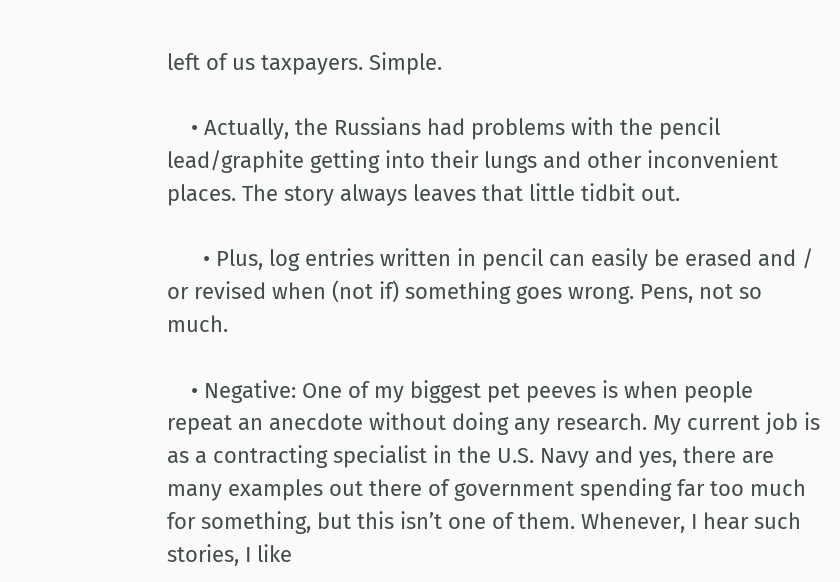left of us taxpayers. Simple.

    • Actually, the Russians had problems with the pencil lead/graphite getting into their lungs and other inconvenient places. The story always leaves that little tidbit out.

      • Plus, log entries written in pencil can easily be erased and / or revised when (not if) something goes wrong. Pens, not so much.

    • Negative: One of my biggest pet peeves is when people repeat an anecdote without doing any research. My current job is as a contracting specialist in the U.S. Navy and yes, there are many examples out there of government spending far too much for something, but this isn’t one of them. Whenever, I hear such stories, I like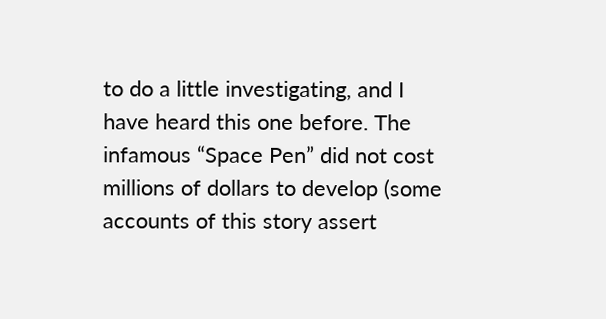to do a little investigating, and I have heard this one before. The infamous “Space Pen” did not cost millions of dollars to develop (some accounts of this story assert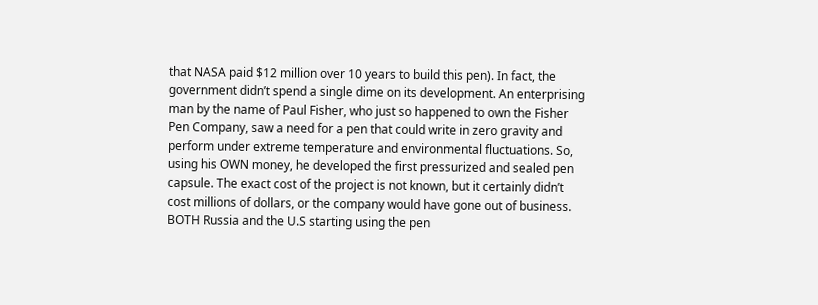that NASA paid $12 million over 10 years to build this pen). In fact, the government didn’t spend a single dime on its development. An enterprising man by the name of Paul Fisher, who just so happened to own the Fisher Pen Company, saw a need for a pen that could write in zero gravity and perform under extreme temperature and environmental fluctuations. So, using his OWN money, he developed the first pressurized and sealed pen capsule. The exact cost of the project is not known, but it certainly didn’t cost millions of dollars, or the company would have gone out of business. BOTH Russia and the U.S starting using the pen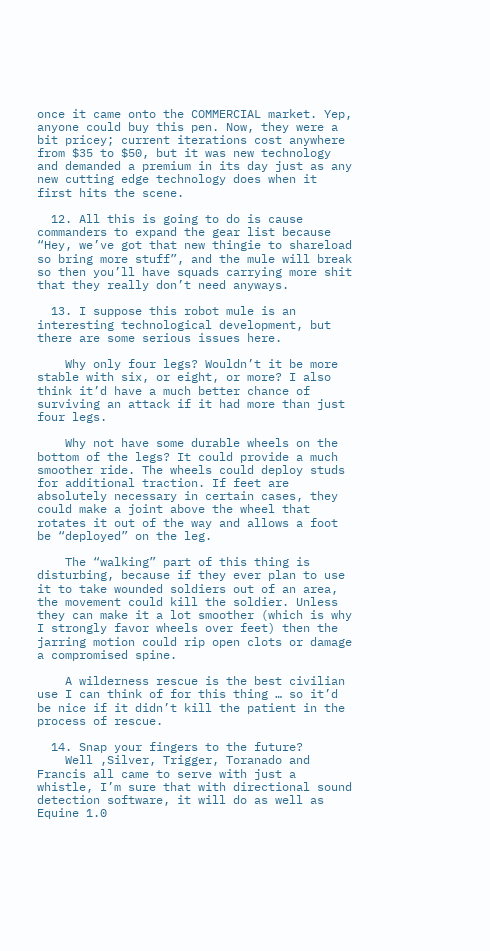once it came onto the COMMERCIAL market. Yep, anyone could buy this pen. Now, they were a bit pricey; current iterations cost anywhere from $35 to $50, but it was new technology and demanded a premium in its day just as any new cutting edge technology does when it first hits the scene.

  12. All this is going to do is cause commanders to expand the gear list because “Hey, we’ve got that new thingie to shareload so bring more stuff”, and the mule will break so then you’ll have squads carrying more shit that they really don’t need anyways.

  13. I suppose this robot mule is an interesting technological development, but there are some serious issues here.

    Why only four legs? Wouldn’t it be more stable with six, or eight, or more? I also think it’d have a much better chance of surviving an attack if it had more than just four legs.

    Why not have some durable wheels on the bottom of the legs? It could provide a much smoother ride. The wheels could deploy studs for additional traction. If feet are absolutely necessary in certain cases, they could make a joint above the wheel that rotates it out of the way and allows a foot be “deployed” on the leg.

    The “walking” part of this thing is disturbing, because if they ever plan to use it to take wounded soldiers out of an area, the movement could kill the soldier. Unless they can make it a lot smoother (which is why I strongly favor wheels over feet) then the jarring motion could rip open clots or damage a compromised spine.

    A wilderness rescue is the best civilian use I can think of for this thing … so it’d be nice if it didn’t kill the patient in the process of rescue.

  14. Snap your fingers to the future?
    Well ,Silver, Trigger, Toranado and Francis all came to serve with just a whistle, I’m sure that with directional sound detection software, it will do as well as Equine 1.0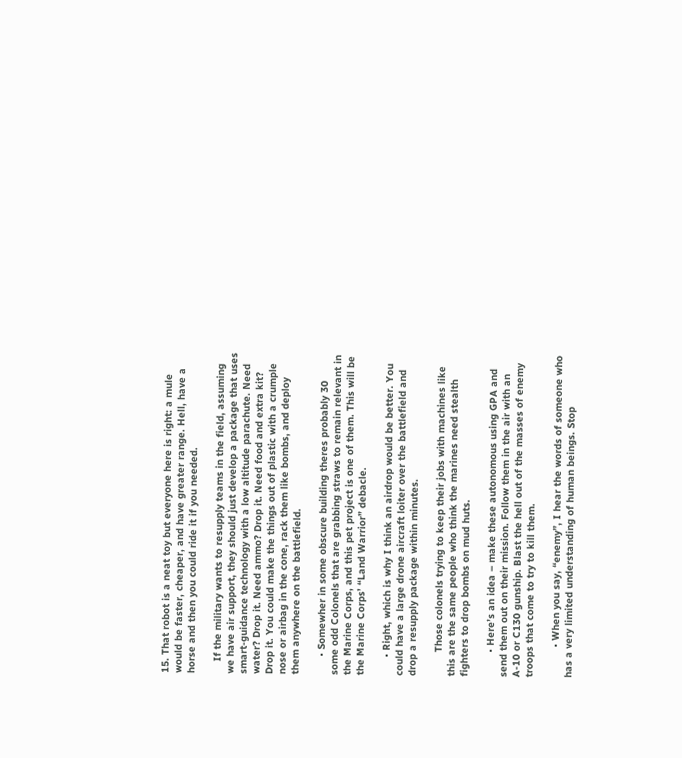15. That robot is a neat toy but everyone here is right: a mule would be faster, cheaper, and have greater range. Hell, have a horse and then you could ride it if you needed.

    If the military wants to resupply teams in the field, assuming we have air support, they should just develop a package that uses smart-guidance technology with a low altitude parachute. Need water? Drop it. Need ammo? Drop it. Need food and extra kit? Drop it. You could make the things out of plastic with a crumple nose or airbag in the cone, rack them like bombs, and deploy them anywhere on the battlefield.

      • Somewher in some obscure building theres probably 30 some odd Colonels that are grabbing straws to remain relevant in the Marine Corps, and this pet project is one of them. This will be the Marine Corps’ “Land Warrior” debacle.

      • Right, which is why I think an airdrop would be better. You could have a large drone aircraft loiter over the battlefield and drop a resupply package within minutes.

        Those colonels trying to keep their jobs with machines like this are the same people who think the marines need stealth fighters to drop bombs on mud huts.

        • Here’s an idea – make these autonomous using GPA and send them out on their mission. Follow them in the air with an A-10 or C130 gunship. Blast the hell out of the masses of enemy troops that come to try to kill them.

          • When you say, “enemy”, I hear the words of someone who has a very limited understanding of human beings. Stop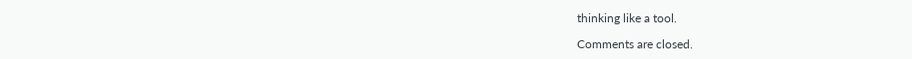thinking like a tool.

Comments are closed.